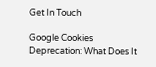Get In Touch

Google Cookies Deprecation: What Does It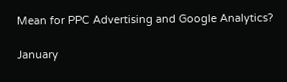Mean for PPC Advertising and Google Analytics?

January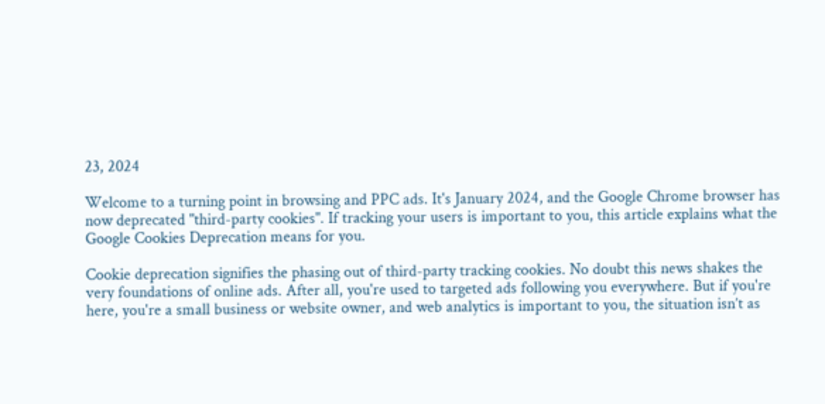23, 2024

Welcome to a turning point in browsing and PPC ads. It's January 2024, and the Google Chrome browser has now deprecated "third-party cookies". If tracking your users is important to you, this article explains what the Google Cookies Deprecation means for you.

Cookie deprecation signifies the phasing out of third-party tracking cookies. No doubt this news shakes the very foundations of online ads. After all, you're used to targeted ads following you everywhere. But if you're here, you're a small business or website owner, and web analytics is important to you, the situation isn’t as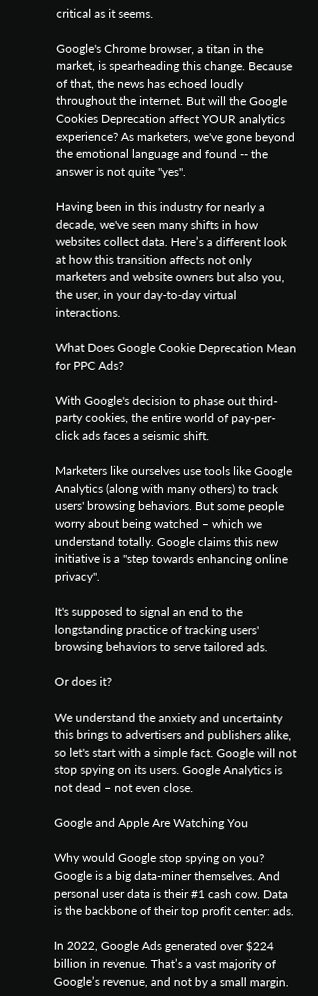critical as it seems.

Google's Chrome browser, a titan in the market, is spearheading this change. Because of that, the news has echoed loudly throughout the internet. But will the Google Cookies Deprecation affect YOUR analytics experience? As marketers, we've gone beyond the emotional language and found -- the answer is not quite "yes".

Having been in this industry for nearly a decade, we've seen many shifts in how websites collect data. Here’s a different look at how this transition affects not only marketers and website owners but also you, the user, in your day-to-day virtual interactions.

What Does Google Cookie Deprecation Mean for PPC Ads?

With Google's decision to phase out third-party cookies, the entire world of pay-per-click ads faces a seismic shift.

Marketers like ourselves use tools like Google Analytics (along with many others) to track users' browsing behaviors. But some people worry about being watched – which we understand totally. Google claims this new initiative is a "step towards enhancing online privacy".

It's supposed to signal an end to the longstanding practice of tracking users' browsing behaviors to serve tailored ads.

Or does it?

We understand the anxiety and uncertainty this brings to advertisers and publishers alike, so let's start with a simple fact. Google will not stop spying on its users. Google Analytics is not dead – not even close.

Google and Apple Are Watching You

Why would Google stop spying on you? Google is a big data-miner themselves. And personal user data is their #1 cash cow. Data is the backbone of their top profit center: ads.

In 2022, Google Ads generated over $224 billion in revenue. That’s a vast majority of Google’s revenue, and not by a small margin.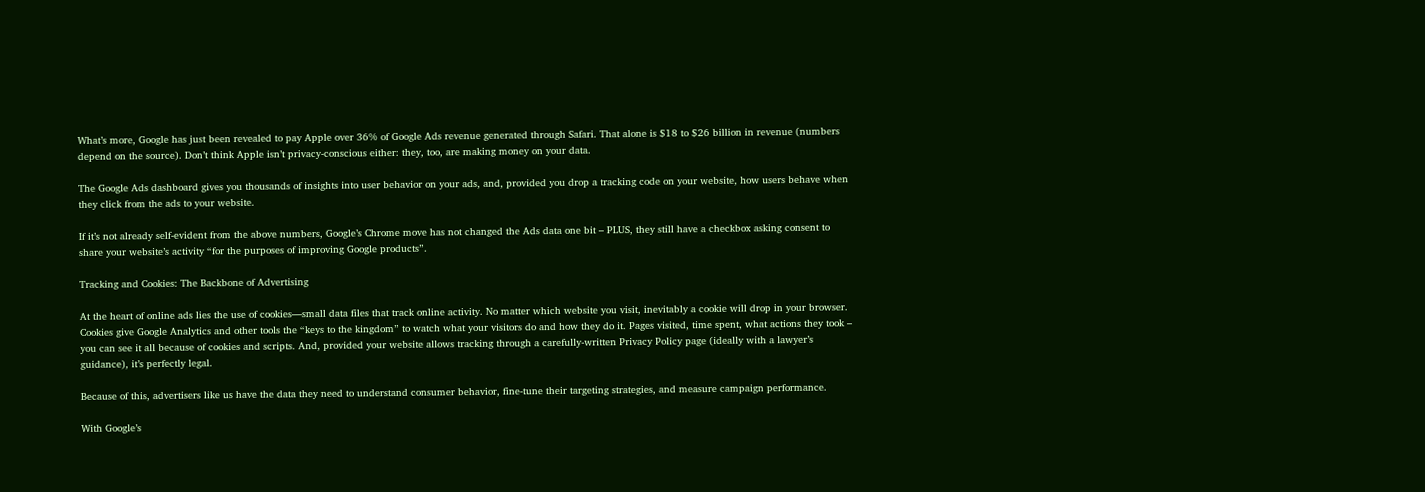What’s more, Google has just been revealed to pay Apple over 36% of Google Ads revenue generated through Safari. That alone is $18 to $26 billion in revenue (numbers depend on the source). Don’t think Apple isn’t privacy-conscious either: they, too, are making money on your data.

The Google Ads dashboard gives you thousands of insights into user behavior on your ads, and, provided you drop a tracking code on your website, how users behave when they click from the ads to your website.

If it’s not already self-evident from the above numbers, Google’s Chrome move has not changed the Ads data one bit – PLUS, they still have a checkbox asking consent to share your website’s activity “for the purposes of improving Google products”.

Tracking and Cookies: The Backbone of Advertising

At the heart of online ads lies the use of cookies—small data files that track online activity. No matter which website you visit, inevitably a cookie will drop in your browser. Cookies give Google Analytics and other tools the “keys to the kingdom” to watch what your visitors do and how they do it. Pages visited, time spent, what actions they took – you can see it all because of cookies and scripts. And, provided your website allows tracking through a carefully-written Privacy Policy page (ideally with a lawyer’s guidance), it’s perfectly legal.

Because of this, advertisers like us have the data they need to understand consumer behavior, fine-tune their targeting strategies, and measure campaign performance.

With Google’s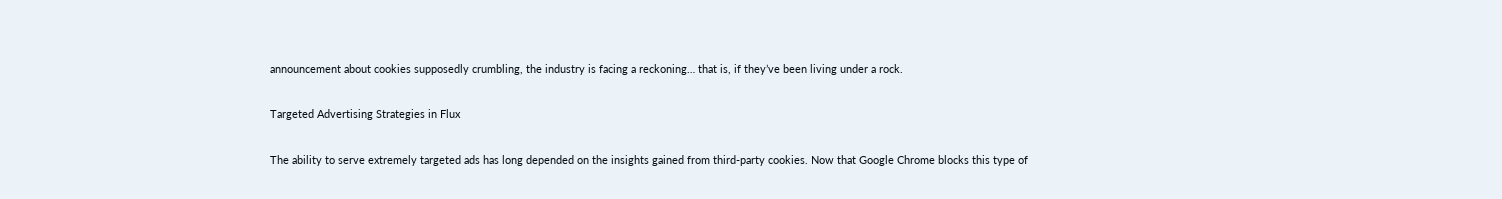announcement about cookies supposedly crumbling, the industry is facing a reckoning… that is, if they’ve been living under a rock.

Targeted Advertising Strategies in Flux

The ability to serve extremely targeted ads has long depended on the insights gained from third-party cookies. Now that Google Chrome blocks this type of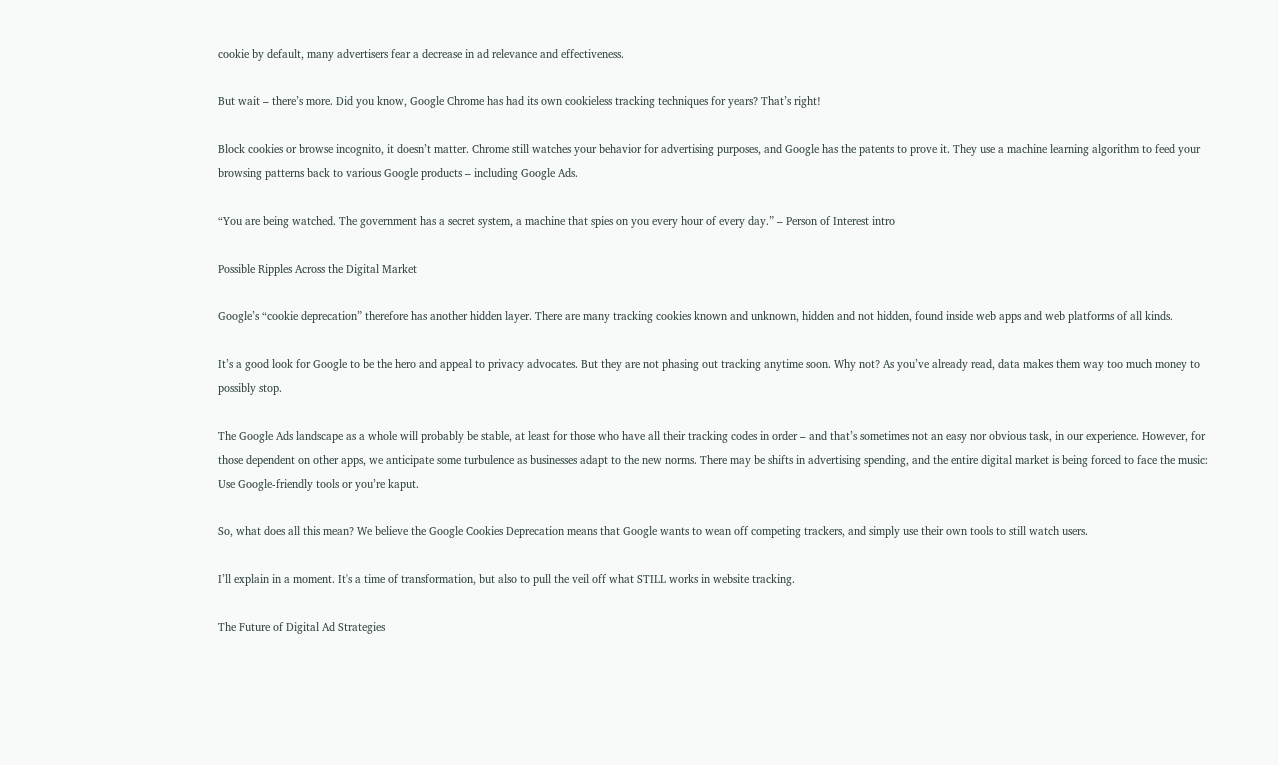cookie by default, many advertisers fear a decrease in ad relevance and effectiveness.

But wait – there’s more. Did you know, Google Chrome has had its own cookieless tracking techniques for years? That’s right!

Block cookies or browse incognito, it doesn’t matter. Chrome still watches your behavior for advertising purposes, and Google has the patents to prove it. They use a machine learning algorithm to feed your browsing patterns back to various Google products – including Google Ads.

“You are being watched. The government has a secret system, a machine that spies on you every hour of every day.” – Person of Interest intro

Possible Ripples Across the Digital Market

Google’s “cookie deprecation” therefore has another hidden layer. There are many tracking cookies known and unknown, hidden and not hidden, found inside web apps and web platforms of all kinds.

It’s a good look for Google to be the hero and appeal to privacy advocates. But they are not phasing out tracking anytime soon. Why not? As you’ve already read, data makes them way too much money to possibly stop.

The Google Ads landscape as a whole will probably be stable, at least for those who have all their tracking codes in order – and that’s sometimes not an easy nor obvious task, in our experience. However, for those dependent on other apps, we anticipate some turbulence as businesses adapt to the new norms. There may be shifts in advertising spending, and the entire digital market is being forced to face the music: Use Google-friendly tools or you’re kaput.

So, what does all this mean? We believe the Google Cookies Deprecation means that Google wants to wean off competing trackers, and simply use their own tools to still watch users.

I’ll explain in a moment. It's a time of transformation, but also to pull the veil off what STILL works in website tracking.

The Future of Digital Ad Strategies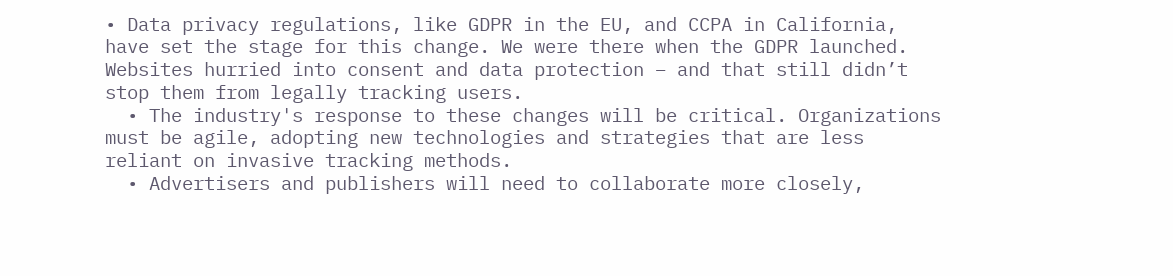• Data privacy regulations, like GDPR in the EU, and CCPA in California, have set the stage for this change. We were there when the GDPR launched. Websites hurried into consent and data protection – and that still didn’t stop them from legally tracking users.
  • The industry's response to these changes will be critical. Organizations must be agile, adopting new technologies and strategies that are less reliant on invasive tracking methods.
  • Advertisers and publishers will need to collaborate more closely,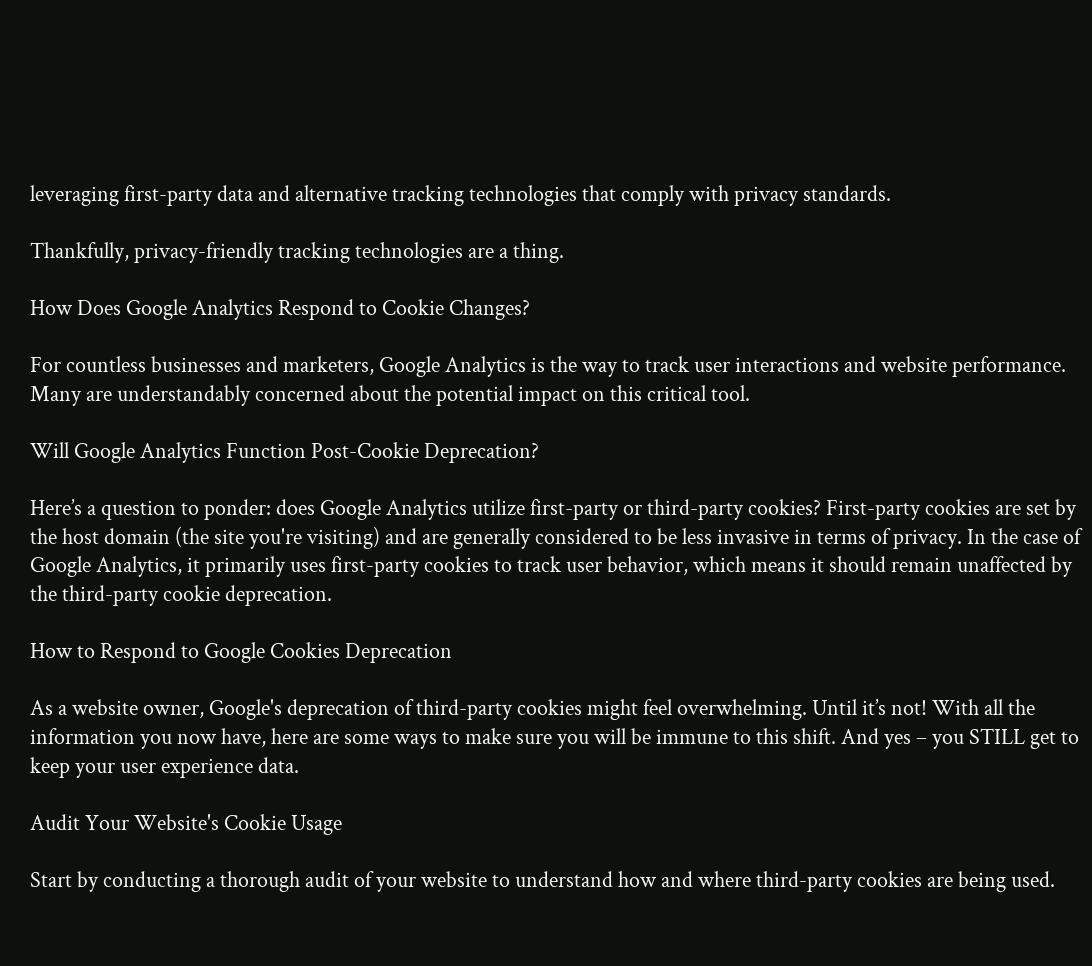leveraging first-party data and alternative tracking technologies that comply with privacy standards.

Thankfully, privacy-friendly tracking technologies are a thing.

How Does Google Analytics Respond to Cookie Changes?

For countless businesses and marketers, Google Analytics is the way to track user interactions and website performance. Many are understandably concerned about the potential impact on this critical tool.

Will Google Analytics Function Post-Cookie Deprecation?

Here’s a question to ponder: does Google Analytics utilize first-party or third-party cookies? First-party cookies are set by the host domain (the site you're visiting) and are generally considered to be less invasive in terms of privacy. In the case of Google Analytics, it primarily uses first-party cookies to track user behavior, which means it should remain unaffected by the third-party cookie deprecation.

How to Respond to Google Cookies Deprecation

As a website owner, Google's deprecation of third-party cookies might feel overwhelming. Until it’s not! With all the information you now have, here are some ways to make sure you will be immune to this shift. And yes – you STILL get to keep your user experience data.

Audit Your Website's Cookie Usage

Start by conducting a thorough audit of your website to understand how and where third-party cookies are being used.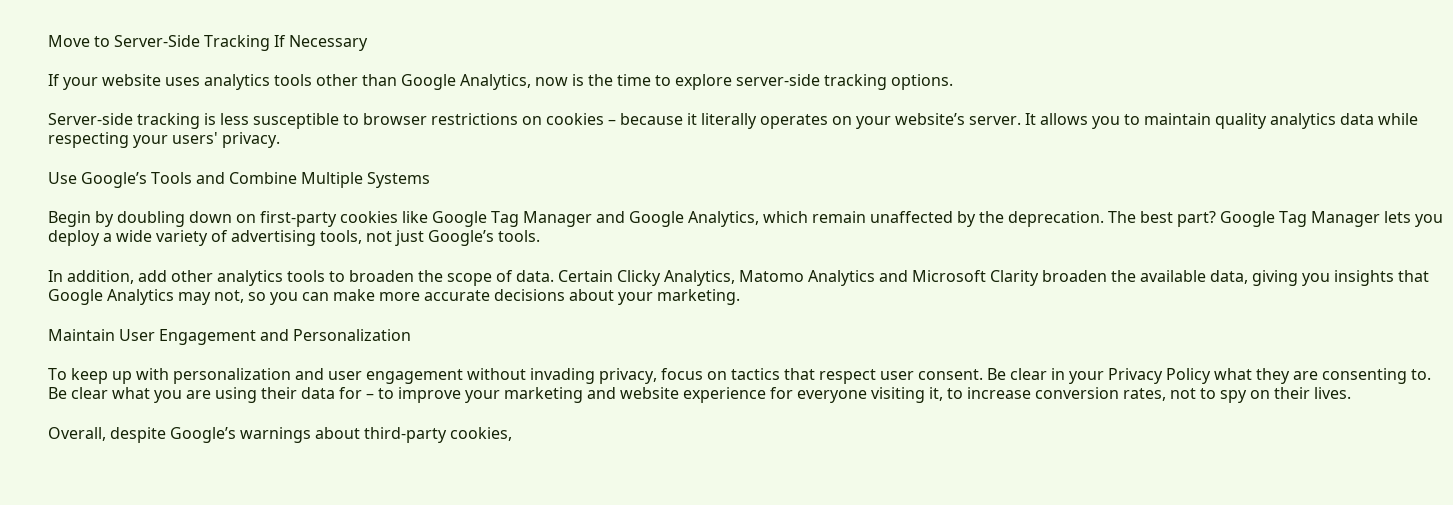Move to Server-Side Tracking If Necessary

If your website uses analytics tools other than Google Analytics, now is the time to explore server-side tracking options.

Server-side tracking is less susceptible to browser restrictions on cookies – because it literally operates on your website’s server. It allows you to maintain quality analytics data while respecting your users' privacy.

Use Google’s Tools and Combine Multiple Systems

Begin by doubling down on first-party cookies like Google Tag Manager and Google Analytics, which remain unaffected by the deprecation. The best part? Google Tag Manager lets you deploy a wide variety of advertising tools, not just Google’s tools.

In addition, add other analytics tools to broaden the scope of data. Certain Clicky Analytics, Matomo Analytics and Microsoft Clarity broaden the available data, giving you insights that Google Analytics may not, so you can make more accurate decisions about your marketing.

Maintain User Engagement and Personalization

To keep up with personalization and user engagement without invading privacy, focus on tactics that respect user consent. Be clear in your Privacy Policy what they are consenting to. Be clear what you are using their data for – to improve your marketing and website experience for everyone visiting it, to increase conversion rates, not to spy on their lives.

Overall, despite Google’s warnings about third-party cookies,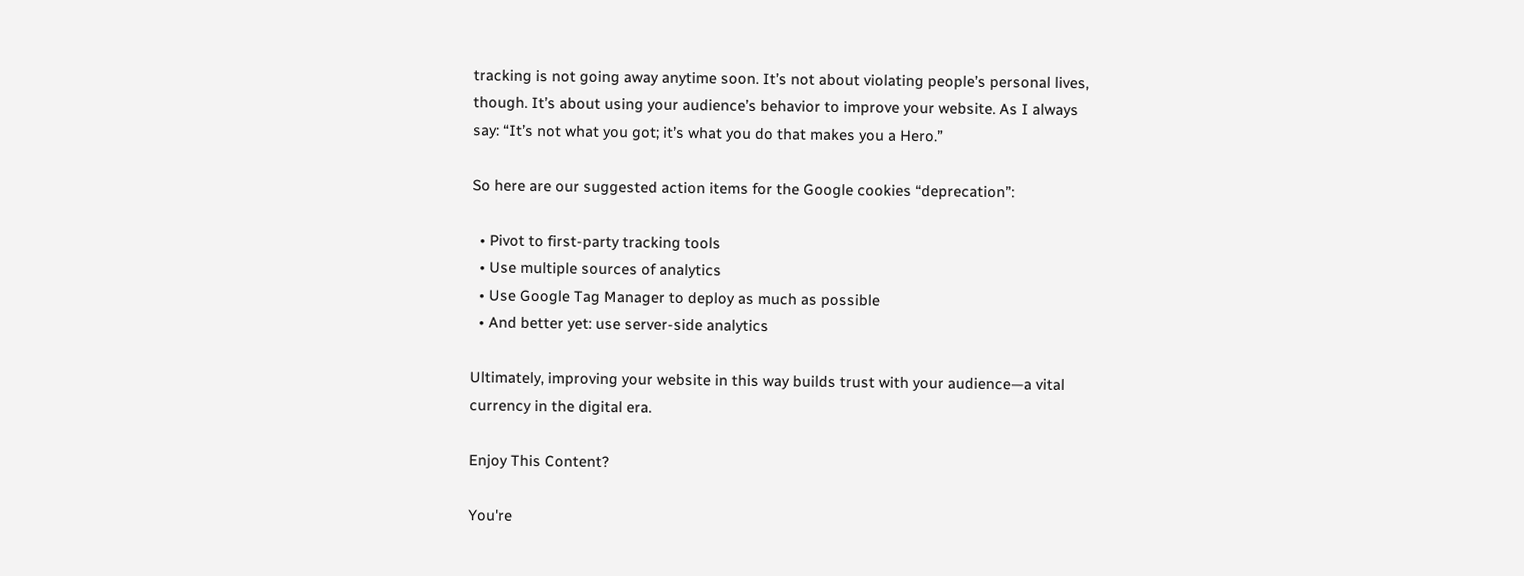tracking is not going away anytime soon. It’s not about violating people’s personal lives, though. It’s about using your audience’s behavior to improve your website. As I always say: “It’s not what you got; it’s what you do that makes you a Hero.”

So here are our suggested action items for the Google cookies “deprecation”:

  • Pivot to first-party tracking tools
  • Use multiple sources of analytics
  • Use Google Tag Manager to deploy as much as possible
  • And better yet: use server-side analytics

Ultimately, improving your website in this way builds trust with your audience—a vital currency in the digital era.

Enjoy This Content?

You're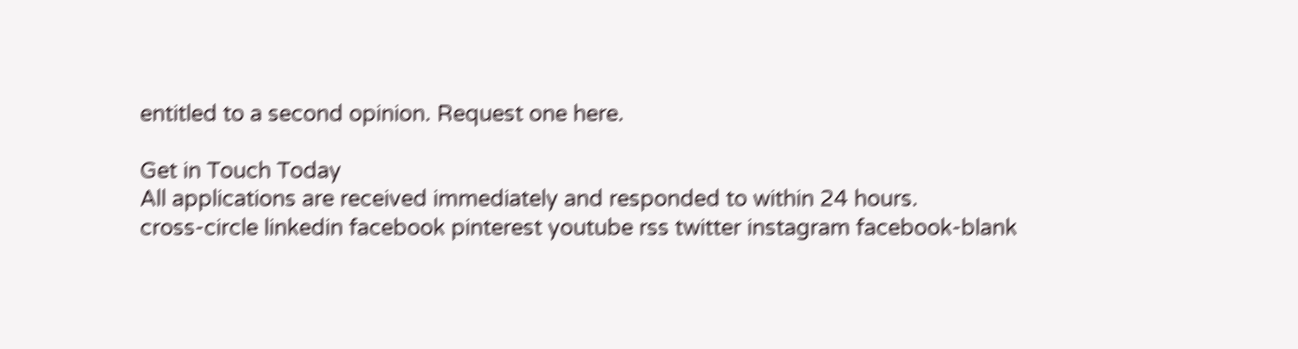entitled to a second opinion. Request one here.

Get in Touch Today
All applications are received immediately and responded to within 24 hours.
cross-circle linkedin facebook pinterest youtube rss twitter instagram facebook-blank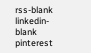rss-blank linkedin-blank pinterest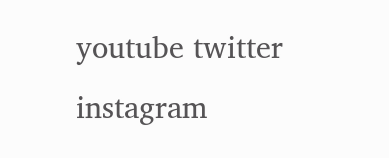youtube twitter instagram